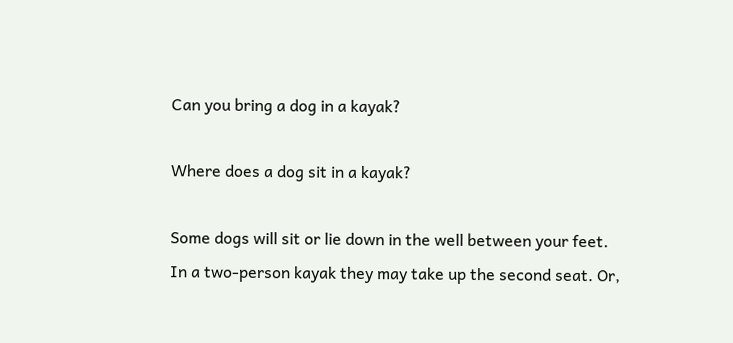Can you bring a dog in a kayak?

Where does a dog sit in a kayak?

Some dogs will sit or lie down in the well between your feet. In a two-person kayak they may take up the second seat. Or,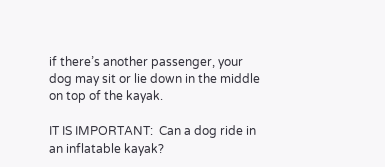if there’s another passenger, your dog may sit or lie down in the middle on top of the kayak.

IT IS IMPORTANT:  Can a dog ride in an inflatable kayak?